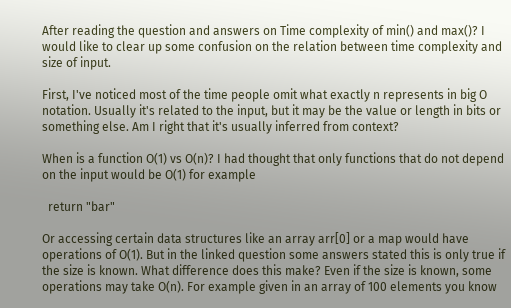After reading the question and answers on Time complexity of min() and max()? I would like to clear up some confusion on the relation between time complexity and size of input.

First, I've noticed most of the time people omit what exactly n represents in big O notation. Usually it's related to the input, but it may be the value or length in bits or something else. Am I right that it's usually inferred from context?

When is a function O(1) vs O(n)? I had thought that only functions that do not depend on the input would be O(1) for example

  return "bar"

Or accessing certain data structures like an array arr[0] or a map would have operations of O(1). But in the linked question some answers stated this is only true if the size is known. What difference does this make? Even if the size is known, some operations may take O(n). For example given in an array of 100 elements you know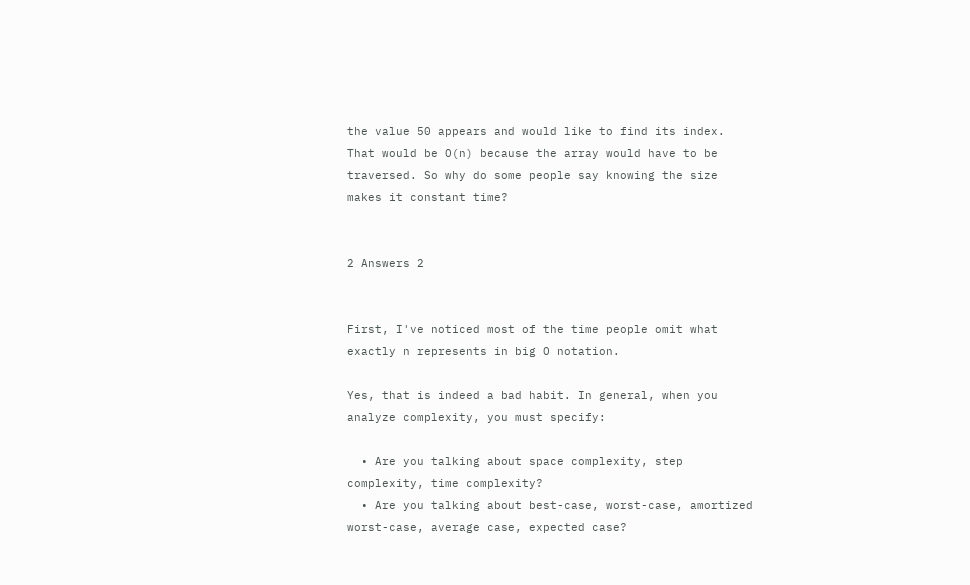the value 50 appears and would like to find its index. That would be O(n) because the array would have to be traversed. So why do some people say knowing the size makes it constant time?


2 Answers 2


First, I've noticed most of the time people omit what exactly n represents in big O notation.

Yes, that is indeed a bad habit. In general, when you analyze complexity, you must specify:

  • Are you talking about space complexity, step complexity, time complexity?
  • Are you talking about best-case, worst-case, amortized worst-case, average case, expected case?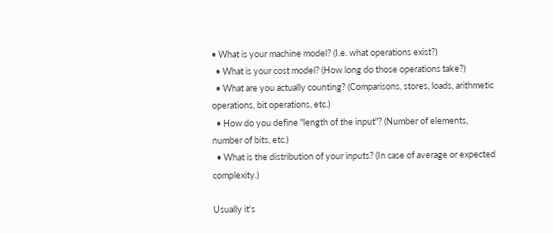• What is your machine model? (I.e. what operations exist?)
  • What is your cost model? (How long do those operations take?)
  • What are you actually counting? (Comparisons, stores, loads, arithmetic operations, bit operations, etc.)
  • How do you define "length of the input"? (Number of elements, number of bits, etc.)
  • What is the distribution of your inputs? (In case of average or expected complexity.)

Usually it's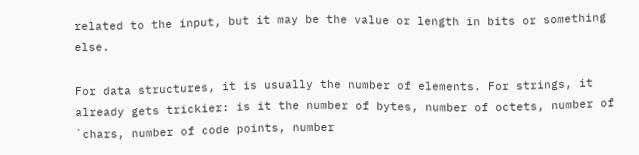related to the input, but it may be the value or length in bits or something else.

For data structures, it is usually the number of elements. For strings, it already gets trickier: is it the number of bytes, number of octets, number of `chars, number of code points, number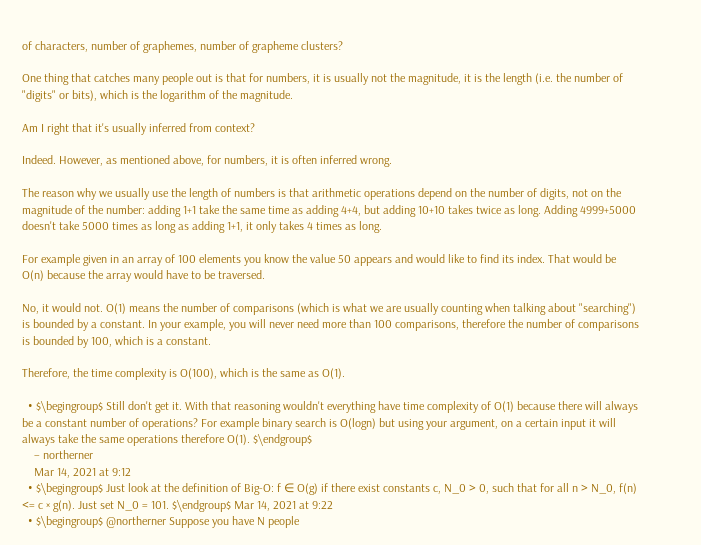of characters, number of graphemes, number of grapheme clusters?

One thing that catches many people out is that for numbers, it is usually not the magnitude, it is the length (i.e. the number of "digits" or bits), which is the logarithm of the magnitude.

Am I right that it's usually inferred from context?

Indeed. However, as mentioned above, for numbers, it is often inferred wrong.

The reason why we usually use the length of numbers is that arithmetic operations depend on the number of digits, not on the magnitude of the number: adding 1+1 take the same time as adding 4+4, but adding 10+10 takes twice as long. Adding 4999+5000 doesn't take 5000 times as long as adding 1+1, it only takes 4 times as long.

For example given in an array of 100 elements you know the value 50 appears and would like to find its index. That would be O(n) because the array would have to be traversed.

No, it would not. O(1) means the number of comparisons (which is what we are usually counting when talking about "searching") is bounded by a constant. In your example, you will never need more than 100 comparisons, therefore the number of comparisons is bounded by 100, which is a constant.

Therefore, the time complexity is O(100), which is the same as O(1).

  • $\begingroup$ Still don't get it. With that reasoning wouldn't everything have time complexity of O(1) because there will always be a constant number of operations? For example binary search is O(logn) but using your argument, on a certain input it will always take the same operations therefore O(1). $\endgroup$
    – northerner
    Mar 14, 2021 at 9:12
  • $\begingroup$ Just look at the definition of Big-O: f ∈ O(g) if there exist constants c, N_0 > 0, such that for all n > N_0, f(n) <= c × g(n). Just set N_0 = 101. $\endgroup$ Mar 14, 2021 at 9:22
  • $\begingroup$ @northerner Suppose you have N people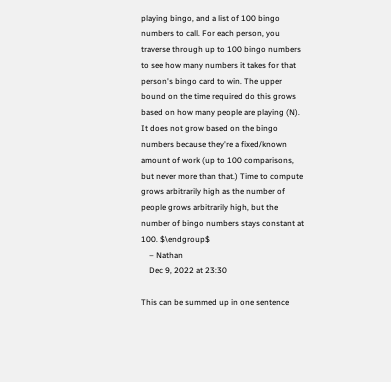playing bingo, and a list of 100 bingo numbers to call. For each person, you traverse through up to 100 bingo numbers to see how many numbers it takes for that person's bingo card to win. The upper bound on the time required do this grows based on how many people are playing (N). It does not grow based on the bingo numbers because they're a fixed/known amount of work (up to 100 comparisons, but never more than that.) Time to compute grows arbitrarily high as the number of people grows arbitrarily high, but the number of bingo numbers stays constant at 100. $\endgroup$
    – Nathan
    Dec 9, 2022 at 23:30

This can be summed up in one sentence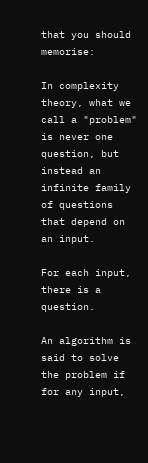that you should memorise:

In complexity theory, what we call a "problem" is never one question, but instead an infinite family of questions that depend on an input.

For each input, there is a question.

An algorithm is said to solve the problem if for any input,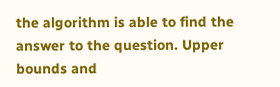the algorithm is able to find the answer to the question. Upper bounds and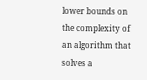lower bounds on the complexity of an algorithm that solves a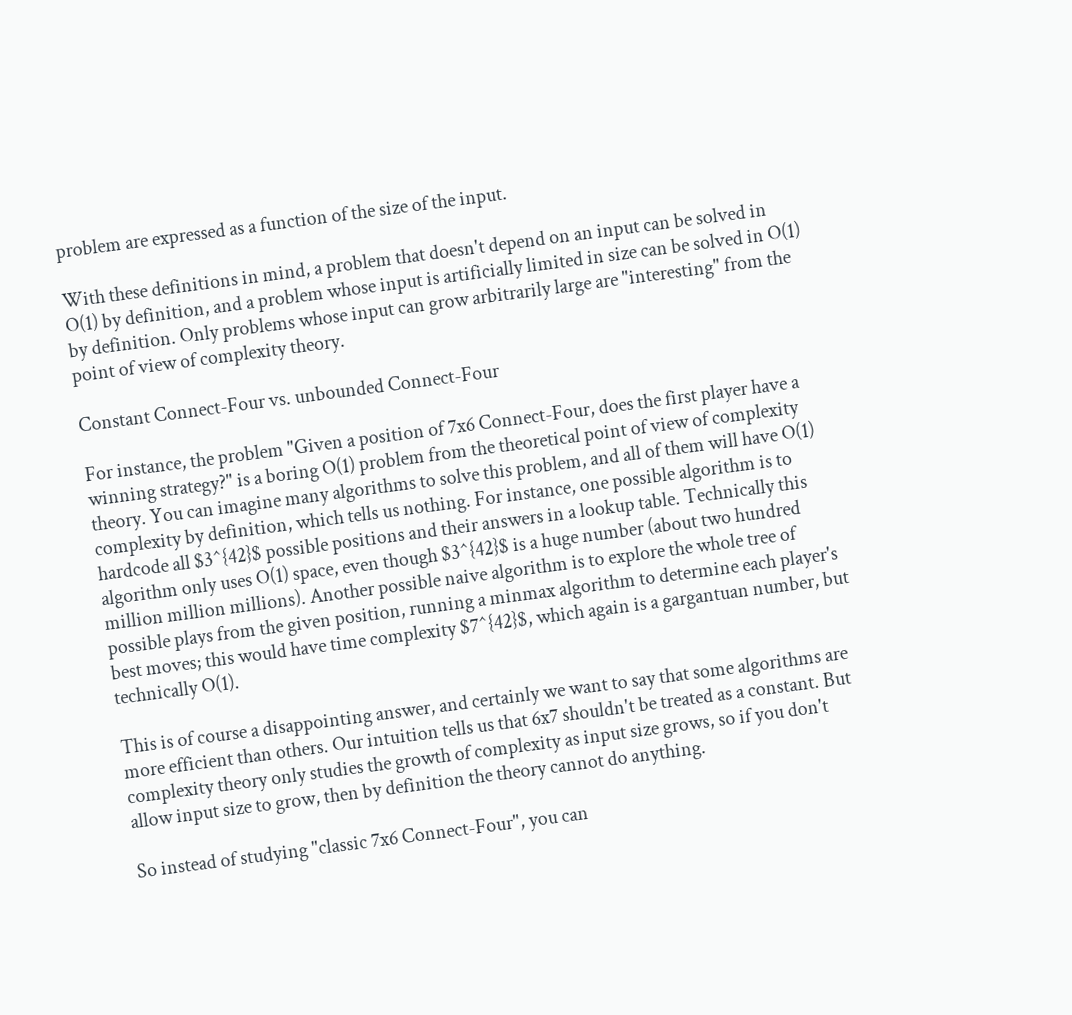problem are expressed as a function of the size of the input.

With these definitions in mind, a problem that doesn't depend on an input can be solved in O(1) by definition, and a problem whose input is artificially limited in size can be solved in O(1) by definition. Only problems whose input can grow arbitrarily large are "interesting" from the point of view of complexity theory.

Constant Connect-Four vs. unbounded Connect-Four

For instance, the problem "Given a position of 7x6 Connect-Four, does the first player have a winning strategy?" is a boring O(1) problem from the theoretical point of view of complexity theory. You can imagine many algorithms to solve this problem, and all of them will have O(1) complexity by definition, which tells us nothing. For instance, one possible algorithm is to hardcode all $3^{42}$ possible positions and their answers in a lookup table. Technically this algorithm only uses O(1) space, even though $3^{42}$ is a huge number (about two hundred million million millions). Another possible naive algorithm is to explore the whole tree of possible plays from the given position, running a minmax algorithm to determine each player's best moves; this would have time complexity $7^{42}$, which again is a gargantuan number, but technically O(1).

This is of course a disappointing answer, and certainly we want to say that some algorithms are more efficient than others. Our intuition tells us that 6x7 shouldn't be treated as a constant. But complexity theory only studies the growth of complexity as input size grows, so if you don't allow input size to grow, then by definition the theory cannot do anything.

So instead of studying "classic 7x6 Connect-Four", you can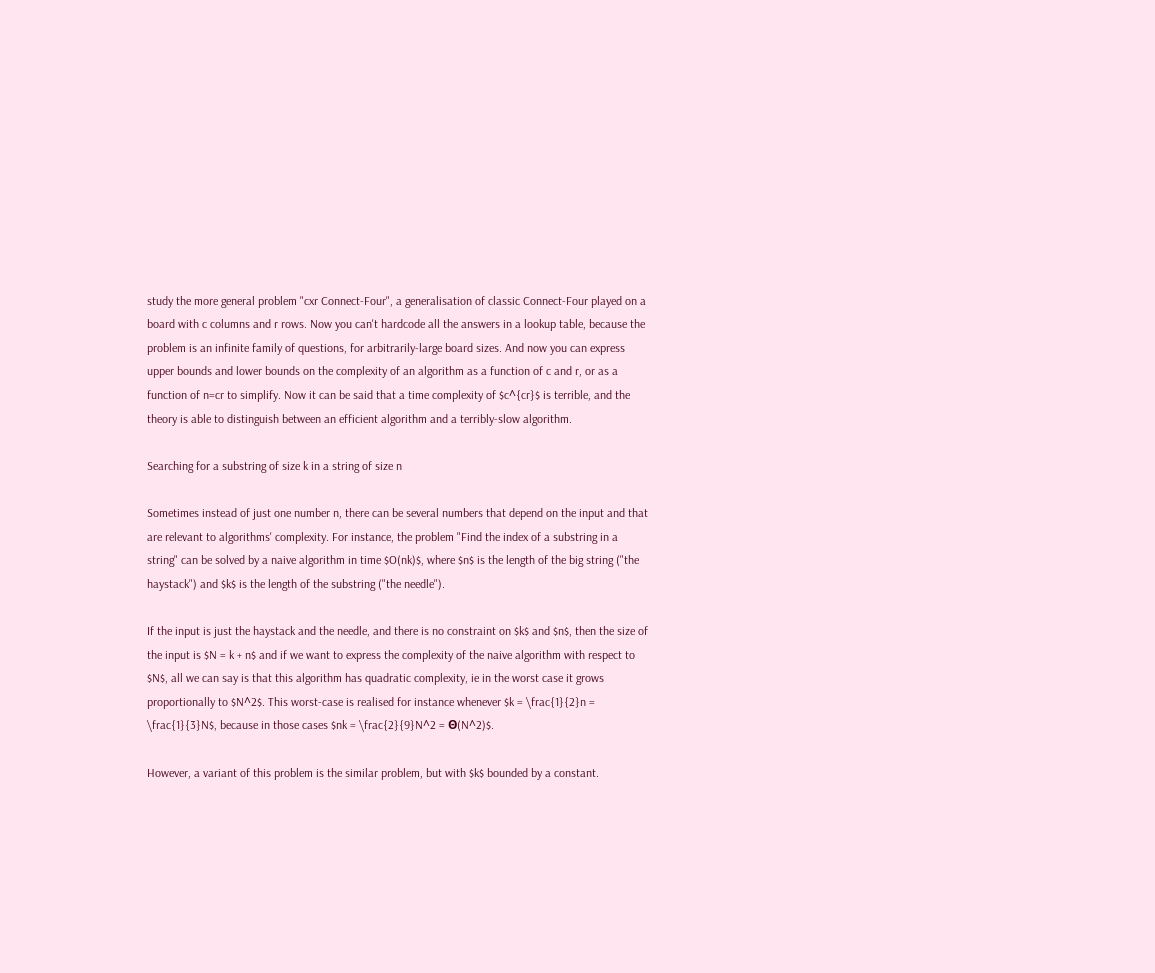study the more general problem "cxr Connect-Four", a generalisation of classic Connect-Four played on a board with c columns and r rows. Now you can't hardcode all the answers in a lookup table, because the problem is an infinite family of questions, for arbitrarily-large board sizes. And now you can express upper bounds and lower bounds on the complexity of an algorithm as a function of c and r, or as a function of n=cr to simplify. Now it can be said that a time complexity of $c^{cr}$ is terrible, and the theory is able to distinguish between an efficient algorithm and a terribly-slow algorithm.

Searching for a substring of size k in a string of size n

Sometimes instead of just one number n, there can be several numbers that depend on the input and that are relevant to algorithms' complexity. For instance, the problem "Find the index of a substring in a string" can be solved by a naive algorithm in time $O(nk)$, where $n$ is the length of the big string ("the haystack") and $k$ is the length of the substring ("the needle").

If the input is just the haystack and the needle, and there is no constraint on $k$ and $n$, then the size of the input is $N = k + n$ and if we want to express the complexity of the naive algorithm with respect to $N$, all we can say is that this algorithm has quadratic complexity, ie in the worst case it grows proportionally to $N^2$. This worst-case is realised for instance whenever $k = \frac{1}{2}n = \frac{1}{3}N$, because in those cases $nk = \frac{2}{9}N^2 = Θ(N^2)$.

However, a variant of this problem is the similar problem, but with $k$ bounded by a constant.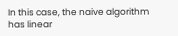In this case, the naive algorithm has linear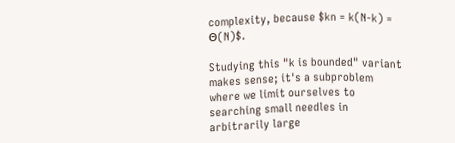complexity, because $kn = k(N-k) = Θ(N)$.

Studying this "k is bounded" variant makes sense; it's a subproblem where we limit ourselves to searching small needles in arbitrarily large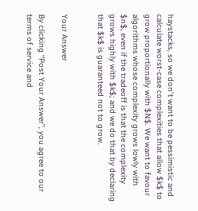haystacks, so we don't want to be pessimistic and calculate worst-case complexities that allow $k$ to grow proportionally with $N$. We want to favour algorithms whose complexity grows lowly with $n$, even if the tradeoff is that the complexity grows highly with $k$; and we do that by declaring that $k$ is guaranteed not to grow.


Your Answer

By clicking “Post Your Answer”, you agree to our terms of service and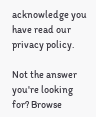acknowledge you have read our privacy policy.

Not the answer you're looking for? Browse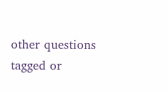other questions tagged or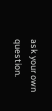ask your own question.